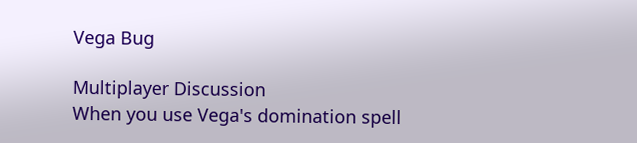Vega Bug

Multiplayer Discussion
When you use Vega's domination spell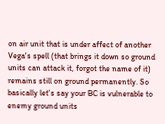on air unit that is under affect of another Vega's spell (that brings it down so ground units can attack it, forgot the name of it) remains still on ground permanently. So basically let's say your BC is vulnerable to enemy ground units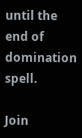until the end of domination spell.

Join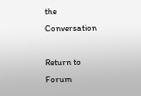the Conversation

Return to Forum